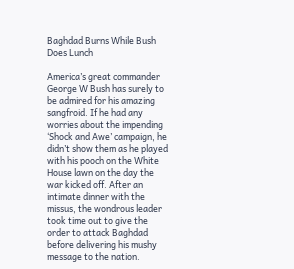Baghdad Burns While Bush Does Lunch

America’s great commander George W Bush has surely to be admired for his amazing sangfroid. If he had any worries about the impending ‘Shock and Awe’ campaign, he didn’t show them as he played with his pooch on the White House lawn on the day the war kicked off. After an intimate dinner with the missus, the wondrous leader took time out to give the order to attack Baghdad before delivering his mushy message to the nation.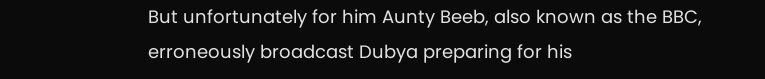But unfortunately for him Aunty Beeb, also known as the BBC, erroneously broadcast Dubya preparing for his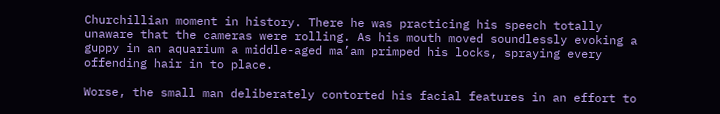Churchillian moment in history. There he was practicing his speech totally unaware that the cameras were rolling. As his mouth moved soundlessly evoking a guppy in an aquarium a middle-aged ma’am primped his locks, spraying every offending hair in to place.

Worse, the small man deliberately contorted his facial features in an effort to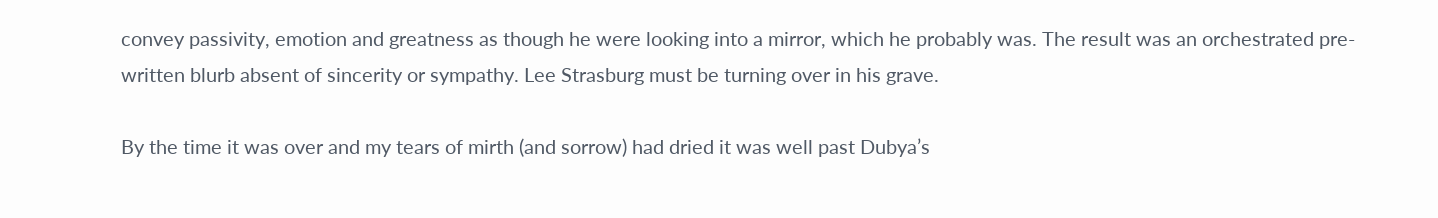convey passivity, emotion and greatness as though he were looking into a mirror, which he probably was. The result was an orchestrated pre-written blurb absent of sincerity or sympathy. Lee Strasburg must be turning over in his grave.

By the time it was over and my tears of mirth (and sorrow) had dried it was well past Dubya’s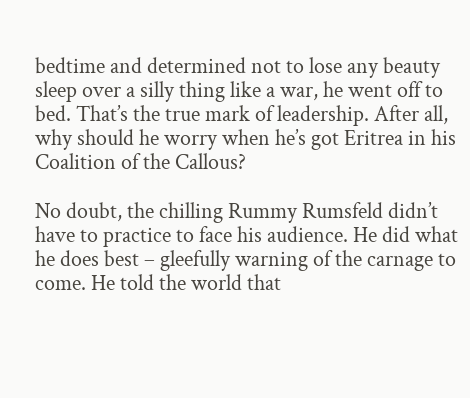bedtime and determined not to lose any beauty sleep over a silly thing like a war, he went off to bed. That’s the true mark of leadership. After all, why should he worry when he’s got Eritrea in his Coalition of the Callous?

No doubt, the chilling Rummy Rumsfeld didn’t have to practice to face his audience. He did what he does best – gleefully warning of the carnage to come. He told the world that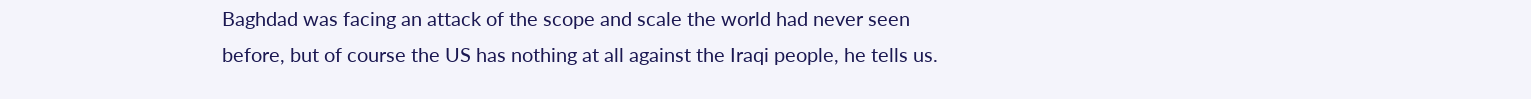Baghdad was facing an attack of the scope and scale the world had never seen before, but of course the US has nothing at all against the Iraqi people, he tells us.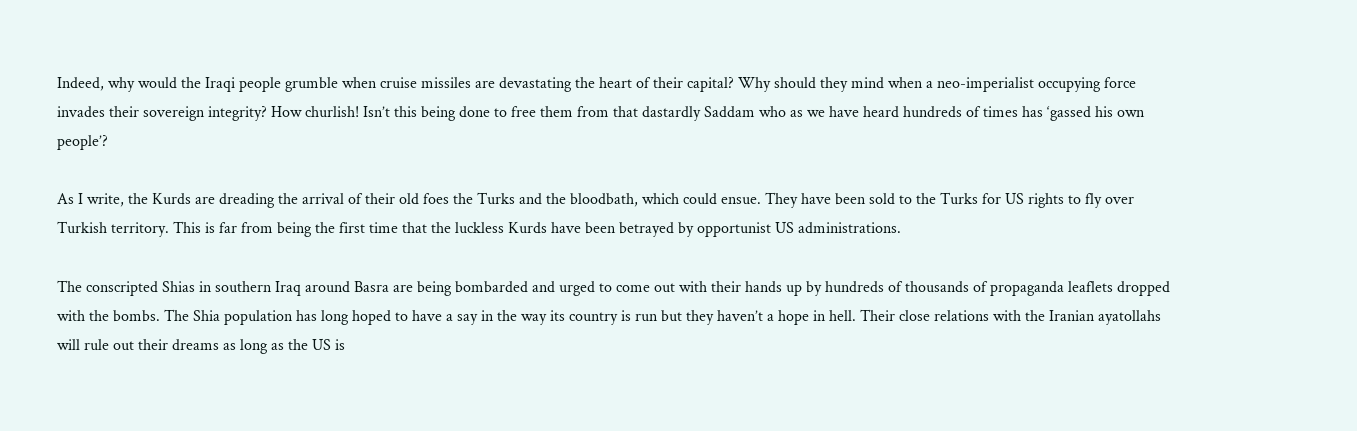Indeed, why would the Iraqi people grumble when cruise missiles are devastating the heart of their capital? Why should they mind when a neo-imperialist occupying force invades their sovereign integrity? How churlish! Isn’t this being done to free them from that dastardly Saddam who as we have heard hundreds of times has ‘gassed his own people’?

As I write, the Kurds are dreading the arrival of their old foes the Turks and the bloodbath, which could ensue. They have been sold to the Turks for US rights to fly over Turkish territory. This is far from being the first time that the luckless Kurds have been betrayed by opportunist US administrations.

The conscripted Shias in southern Iraq around Basra are being bombarded and urged to come out with their hands up by hundreds of thousands of propaganda leaflets dropped with the bombs. The Shia population has long hoped to have a say in the way its country is run but they haven’t a hope in hell. Their close relations with the Iranian ayatollahs will rule out their dreams as long as the US is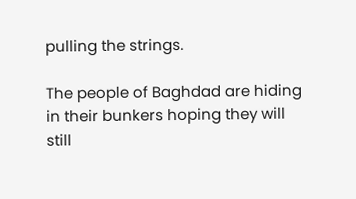pulling the strings.

The people of Baghdad are hiding in their bunkers hoping they will still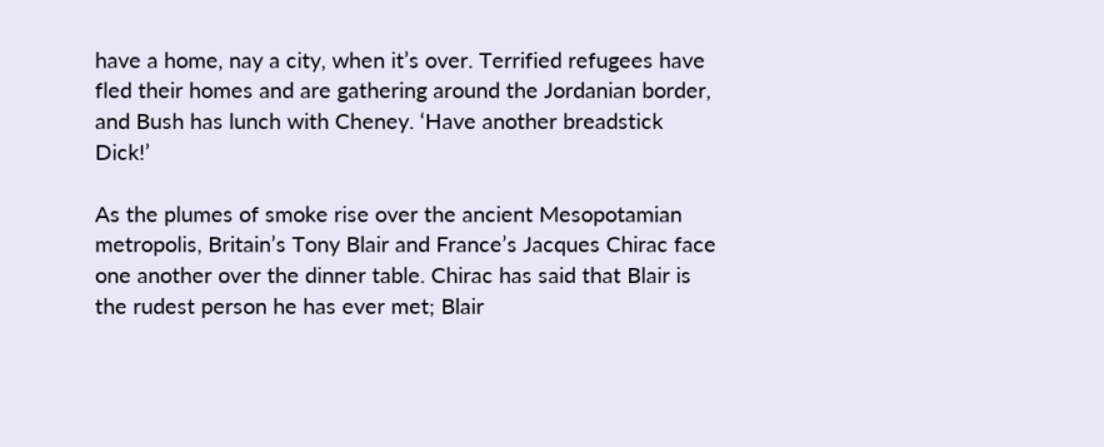have a home, nay a city, when it’s over. Terrified refugees have fled their homes and are gathering around the Jordanian border, and Bush has lunch with Cheney. ‘Have another breadstick Dick!’

As the plumes of smoke rise over the ancient Mesopotamian metropolis, Britain’s Tony Blair and France’s Jacques Chirac face one another over the dinner table. Chirac has said that Blair is the rudest person he has ever met; Blair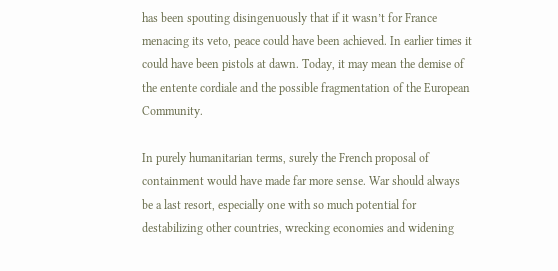has been spouting disingenuously that if it wasn’t for France menacing its veto, peace could have been achieved. In earlier times it could have been pistols at dawn. Today, it may mean the demise of the entente cordiale and the possible fragmentation of the European Community.

In purely humanitarian terms, surely the French proposal of containment would have made far more sense. War should always be a last resort, especially one with so much potential for destabilizing other countries, wrecking economies and widening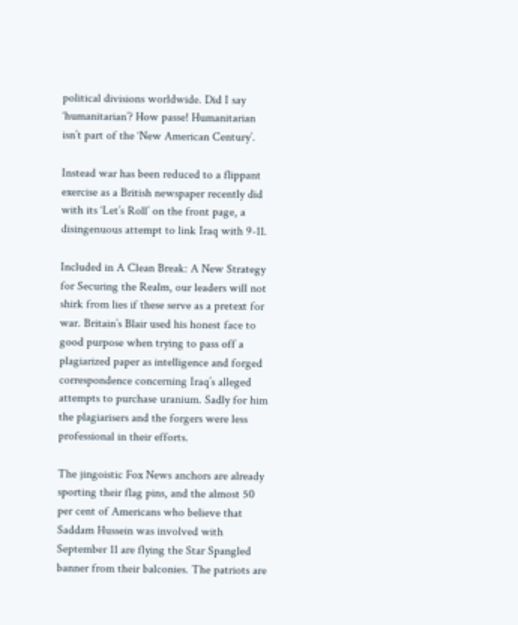political divisions worldwide. Did I say ‘humanitarian’? How passe! Humanitarian isn’t part of the ‘New American Century’.

Instead war has been reduced to a flippant exercise as a British newspaper recently did with its ‘Let’s Roll’ on the front page, a disingenuous attempt to link Iraq with 9-11.

Included in A Clean Break: A New Strategy for Securing the Realm, our leaders will not shirk from lies if these serve as a pretext for war. Britain’s Blair used his honest face to good purpose when trying to pass off a plagiarized paper as intelligence and forged correspondence concerning Iraq’s alleged attempts to purchase uranium. Sadly for him the plagiarisers and the forgers were less professional in their efforts.

The jingoistic Fox News anchors are already sporting their flag pins, and the almost 50 per cent of Americans who believe that Saddam Hussein was involved with September 11 are flying the Star Spangled banner from their balconies. The patriots are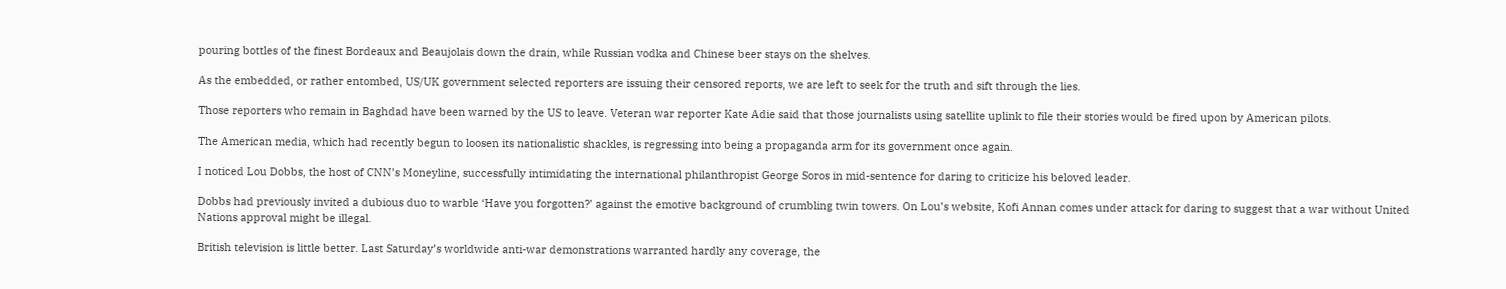pouring bottles of the finest Bordeaux and Beaujolais down the drain, while Russian vodka and Chinese beer stays on the shelves.

As the embedded, or rather entombed, US/UK government selected reporters are issuing their censored reports, we are left to seek for the truth and sift through the lies.

Those reporters who remain in Baghdad have been warned by the US to leave. Veteran war reporter Kate Adie said that those journalists using satellite uplink to file their stories would be fired upon by American pilots.

The American media, which had recently begun to loosen its nationalistic shackles, is regressing into being a propaganda arm for its government once again.

I noticed Lou Dobbs, the host of CNN’s Moneyline, successfully intimidating the international philanthropist George Soros in mid-sentence for daring to criticize his beloved leader.

Dobbs had previously invited a dubious duo to warble ‘Have you forgotten?’ against the emotive background of crumbling twin towers. On Lou’s website, Kofi Annan comes under attack for daring to suggest that a war without United Nations approval might be illegal.

British television is little better. Last Saturday’s worldwide anti-war demonstrations warranted hardly any coverage, the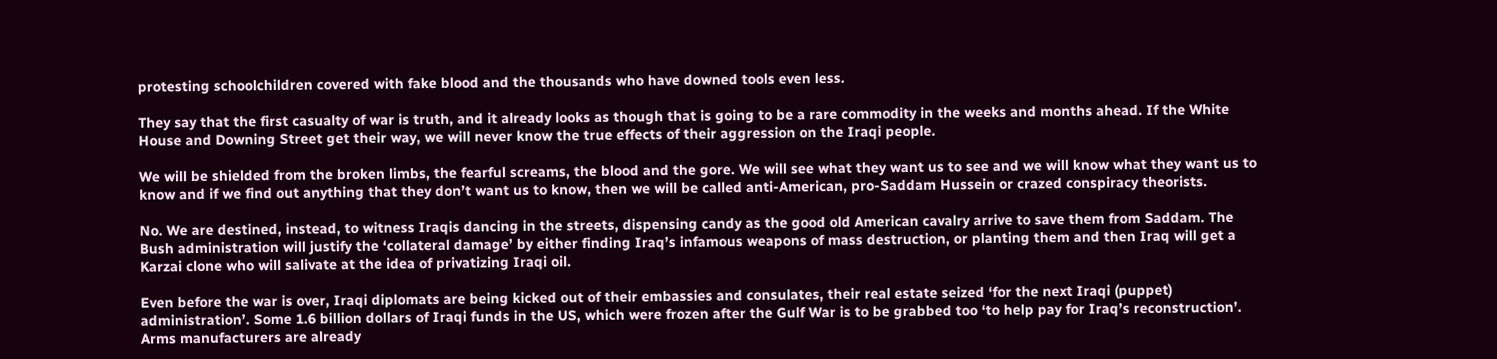protesting schoolchildren covered with fake blood and the thousands who have downed tools even less.

They say that the first casualty of war is truth, and it already looks as though that is going to be a rare commodity in the weeks and months ahead. If the White House and Downing Street get their way, we will never know the true effects of their aggression on the Iraqi people.

We will be shielded from the broken limbs, the fearful screams, the blood and the gore. We will see what they want us to see and we will know what they want us to know and if we find out anything that they don’t want us to know, then we will be called anti-American, pro-Saddam Hussein or crazed conspiracy theorists.

No. We are destined, instead, to witness Iraqis dancing in the streets, dispensing candy as the good old American cavalry arrive to save them from Saddam. The Bush administration will justify the ‘collateral damage’ by either finding Iraq’s infamous weapons of mass destruction, or planting them and then Iraq will get a Karzai clone who will salivate at the idea of privatizing Iraqi oil.

Even before the war is over, Iraqi diplomats are being kicked out of their embassies and consulates, their real estate seized ‘for the next Iraqi (puppet) administration’. Some 1.6 billion dollars of Iraqi funds in the US, which were frozen after the Gulf War is to be grabbed too ‘to help pay for Iraq’s reconstruction’. Arms manufacturers are already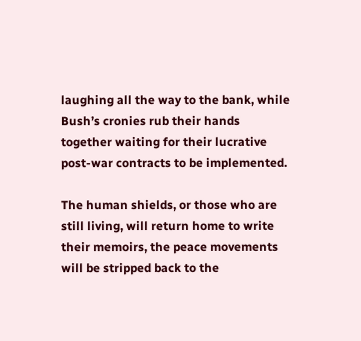laughing all the way to the bank, while Bush’s cronies rub their hands together waiting for their lucrative post-war contracts to be implemented.

The human shields, or those who are still living, will return home to write their memoirs, the peace movements will be stripped back to the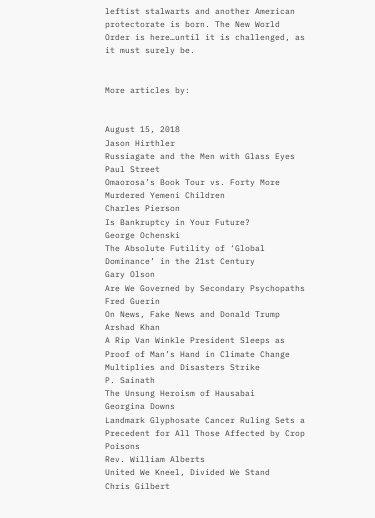leftist stalwarts and another American protectorate is born. The New World Order is here…until it is challenged, as it must surely be.


More articles by:


August 15, 2018
Jason Hirthler
Russiagate and the Men with Glass Eyes
Paul Street
Omaorosa’s Book Tour vs. Forty More Murdered Yemeni Children
Charles Pierson
Is Bankruptcy in Your Future?
George Ochenski
The Absolute Futility of ‘Global Dominance’ in the 21st Century
Gary Olson
Are We Governed by Secondary Psychopaths
Fred Guerin
On News, Fake News and Donald Trump
Arshad Khan
A Rip Van Winkle President Sleeps as Proof of Man’s Hand in Climate Change Multiplies and Disasters Strike
P. Sainath
The Unsung Heroism of Hausabai
Georgina Downs
Landmark Glyphosate Cancer Ruling Sets a Precedent for All Those Affected by Crop Poisons
Rev. William Alberts
United We Kneel, Divided We Stand
Chris Gilbert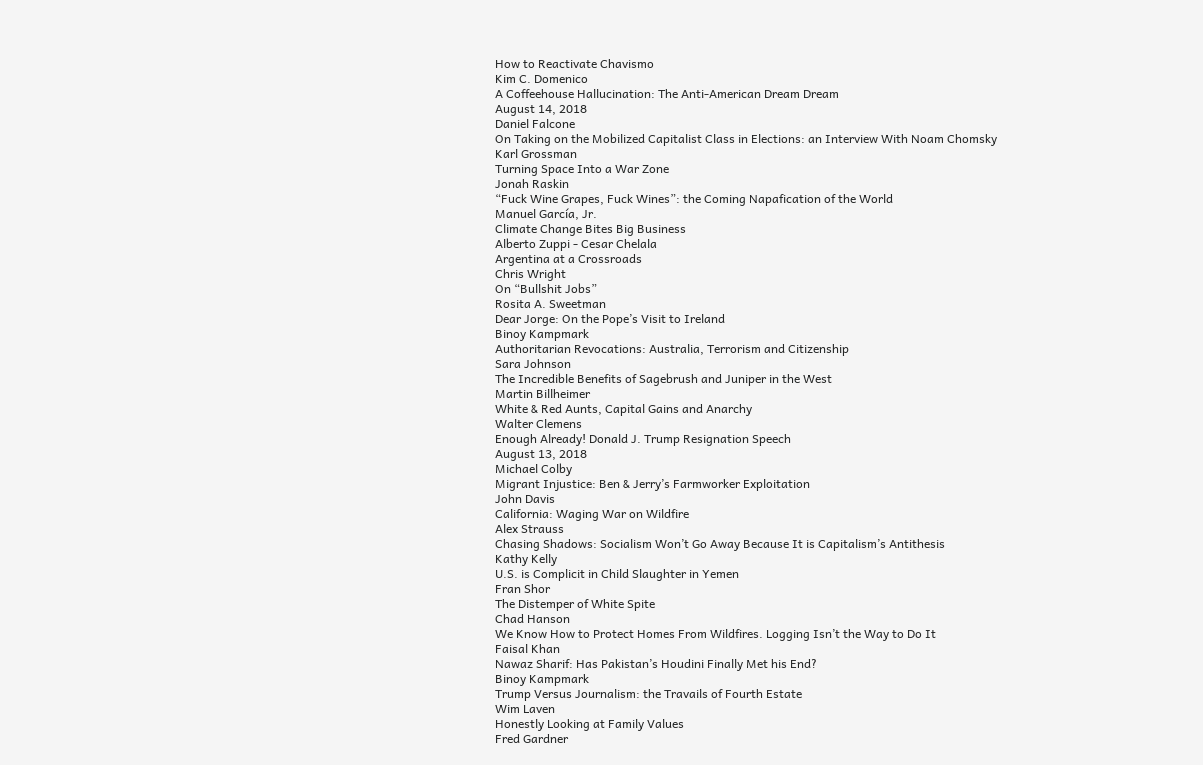How to Reactivate Chavismo
Kim C. Domenico
A Coffeehouse Hallucination: The Anti-American Dream Dream
August 14, 2018
Daniel Falcone
On Taking on the Mobilized Capitalist Class in Elections: an Interview With Noam Chomsky
Karl Grossman
Turning Space Into a War Zone
Jonah Raskin
“Fuck Wine Grapes, Fuck Wines”: the Coming Napafication of the World
Manuel García, Jr.
Climate Change Bites Big Business
Alberto Zuppi - Cesar Chelala
Argentina at a Crossroads
Chris Wright
On “Bullshit Jobs”
Rosita A. Sweetman
Dear Jorge: On the Pope’s Visit to Ireland
Binoy Kampmark
Authoritarian Revocations: Australia, Terrorism and Citizenship
Sara Johnson
The Incredible Benefits of Sagebrush and Juniper in the West
Martin Billheimer
White & Red Aunts, Capital Gains and Anarchy
Walter Clemens
Enough Already! Donald J. Trump Resignation Speech
August 13, 2018
Michael Colby
Migrant Injustice: Ben & Jerry’s Farmworker Exploitation
John Davis
California: Waging War on Wildfire
Alex Strauss
Chasing Shadows: Socialism Won’t Go Away Because It is Capitalism’s Antithesis
Kathy Kelly
U.S. is Complicit in Child Slaughter in Yemen
Fran Shor
The Distemper of White Spite
Chad Hanson
We Know How to Protect Homes From Wildfires. Logging Isn’t the Way to Do It
Faisal Khan
Nawaz Sharif: Has Pakistan’s Houdini Finally Met his End?
Binoy Kampmark
Trump Versus Journalism: the Travails of Fourth Estate
Wim Laven
Honestly Looking at Family Values
Fred Gardner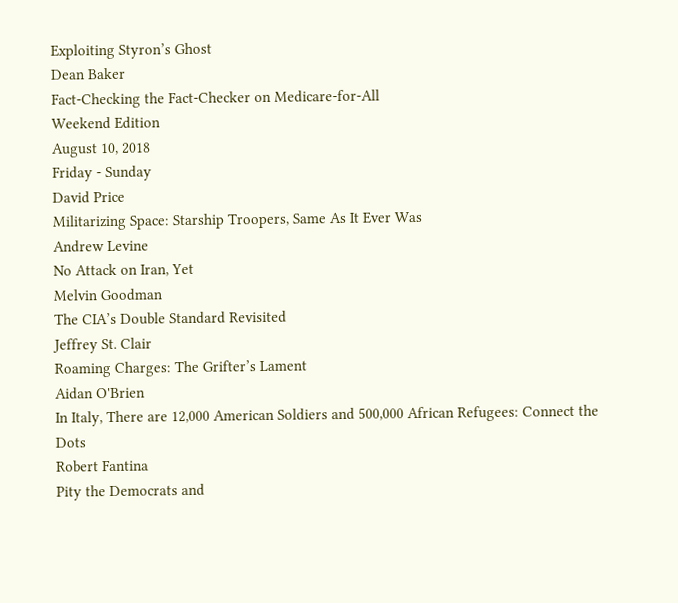Exploiting Styron’s Ghost
Dean Baker
Fact-Checking the Fact-Checker on Medicare-for-All
Weekend Edition
August 10, 2018
Friday - Sunday
David Price
Militarizing Space: Starship Troopers, Same As It Ever Was
Andrew Levine
No Attack on Iran, Yet
Melvin Goodman
The CIA’s Double Standard Revisited
Jeffrey St. Clair
Roaming Charges: The Grifter’s Lament
Aidan O'Brien
In Italy, There are 12,000 American Soldiers and 500,000 African Refugees: Connect the Dots
Robert Fantina
Pity the Democrats and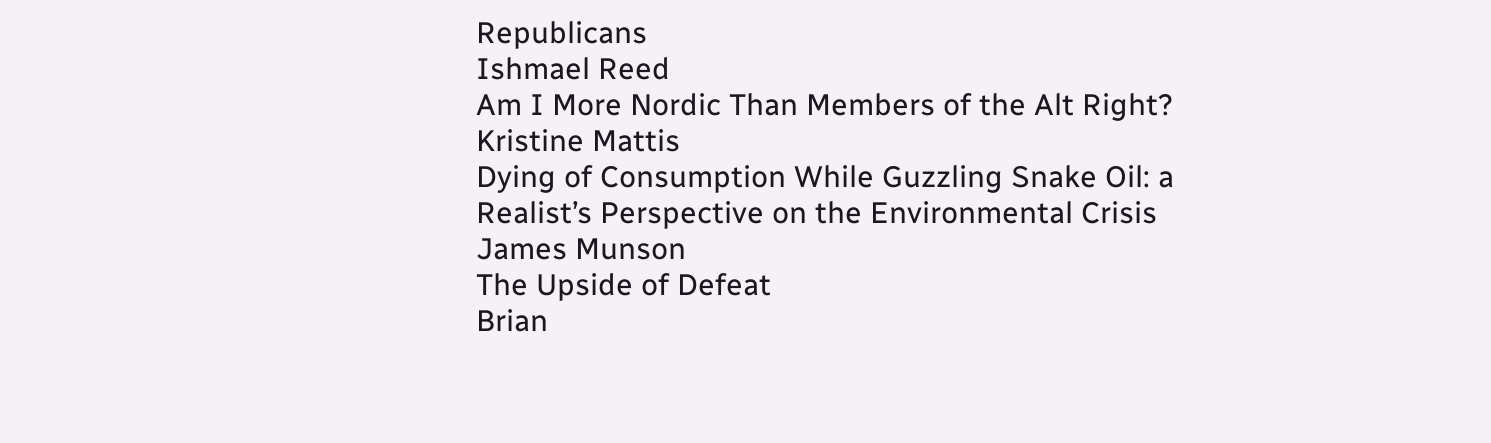Republicans
Ishmael Reed
Am I More Nordic Than Members of the Alt Right?
Kristine Mattis
Dying of Consumption While Guzzling Snake Oil: a Realist’s Perspective on the Environmental Crisis
James Munson
The Upside of Defeat
Brian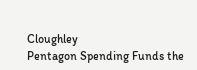Cloughley
Pentagon Spending Funds the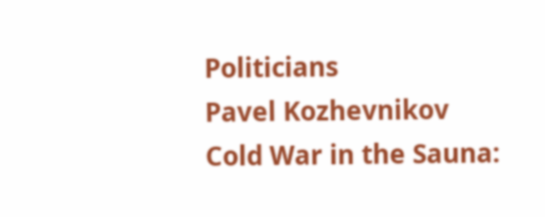Politicians
Pavel Kozhevnikov
Cold War in the Sauna: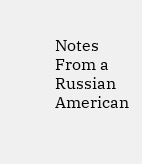Notes From a Russian American